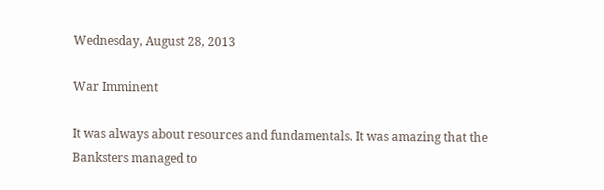Wednesday, August 28, 2013

War Imminent

It was always about resources and fundamentals. It was amazing that the Banksters managed to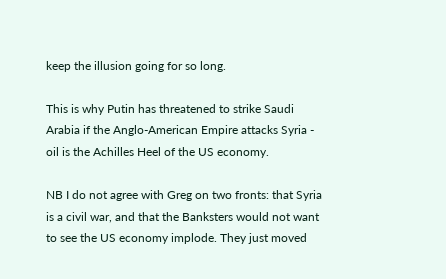keep the illusion going for so long.

This is why Putin has threatened to strike Saudi Arabia if the Anglo-American Empire attacks Syria - oil is the Achilles Heel of the US economy.

NB I do not agree with Greg on two fronts: that Syria is a civil war, and that the Banksters would not want to see the US economy implode. They just moved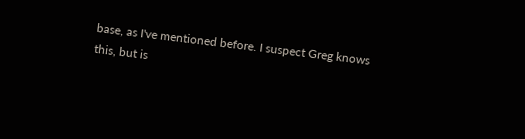base, as I've mentioned before. I suspect Greg knows this, but is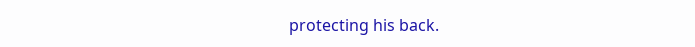protecting his back.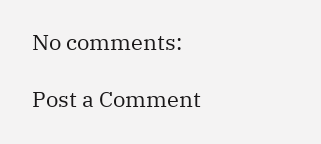No comments:

Post a Comment